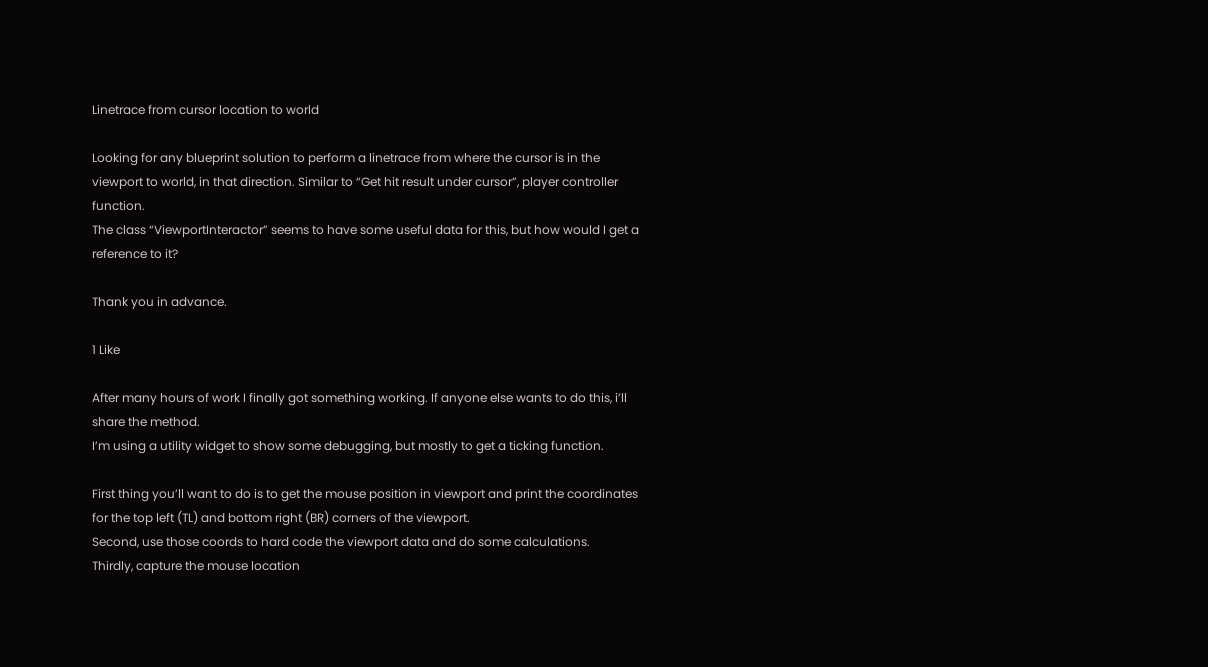Linetrace from cursor location to world

Looking for any blueprint solution to perform a linetrace from where the cursor is in the viewport to world, in that direction. Similar to “Get hit result under cursor”, player controller function.
The class “ViewportInteractor” seems to have some useful data for this, but how would I get a reference to it?

Thank you in advance.

1 Like

After many hours of work I finally got something working. If anyone else wants to do this, i’ll share the method.
I’m using a utility widget to show some debugging, but mostly to get a ticking function.

First thing you’ll want to do is to get the mouse position in viewport and print the coordinates for the top left (TL) and bottom right (BR) corners of the viewport.
Second, use those coords to hard code the viewport data and do some calculations.
Thirdly, capture the mouse location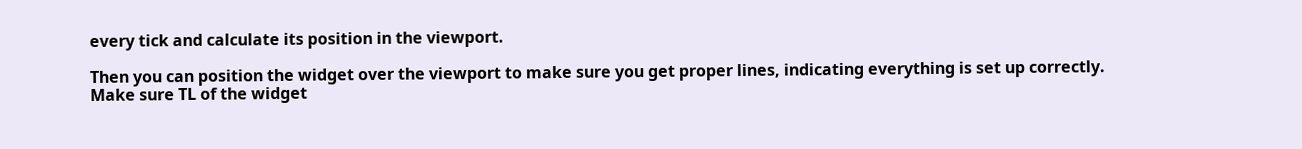every tick and calculate its position in the viewport.

Then you can position the widget over the viewport to make sure you get proper lines, indicating everything is set up correctly. Make sure TL of the widget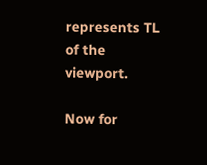represents TL of the viewport.

Now for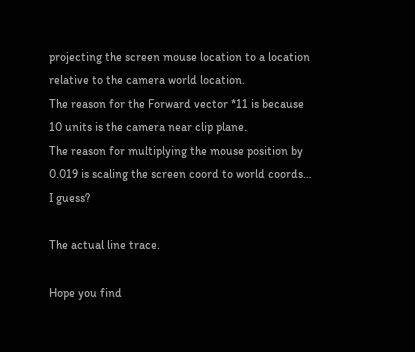projecting the screen mouse location to a location relative to the camera world location.
The reason for the Forward vector *11 is because 10 units is the camera near clip plane.
The reason for multiplying the mouse position by 0.019 is scaling the screen coord to world coords… I guess?

The actual line trace.

Hope you find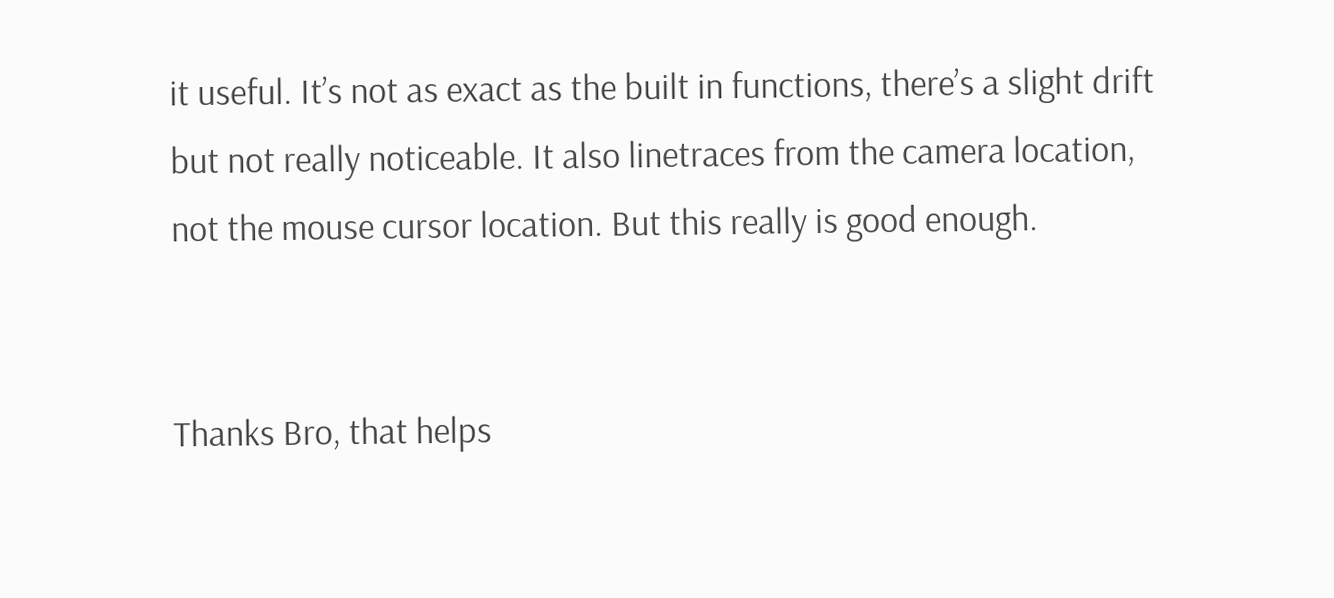it useful. It’s not as exact as the built in functions, there’s a slight drift but not really noticeable. It also linetraces from the camera location, not the mouse cursor location. But this really is good enough.


Thanks Bro, that helps